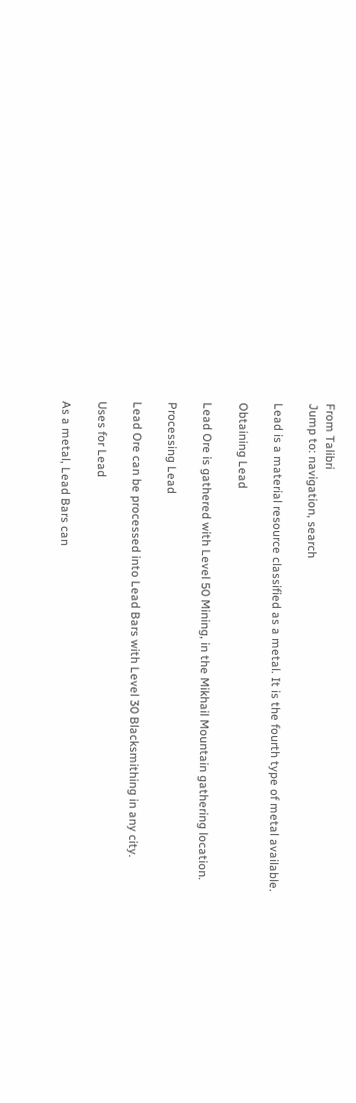From Talibri
Jump to: navigation, search

Lead is a material resource classified as a metal. It is the fourth type of metal available.

Obtaining Lead

Lead Ore is gathered with Level 50 Mining, in the Mikhail Mountain gathering location.

Processing Lead

Lead Ore can be processed into Lead Bars with Level 30 Blacksmithing in any city.

Uses for Lead

As a metal, Lead Bars can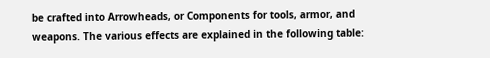be crafted into Arrowheads, or Components for tools, armor, and weapons. The various effects are explained in the following table: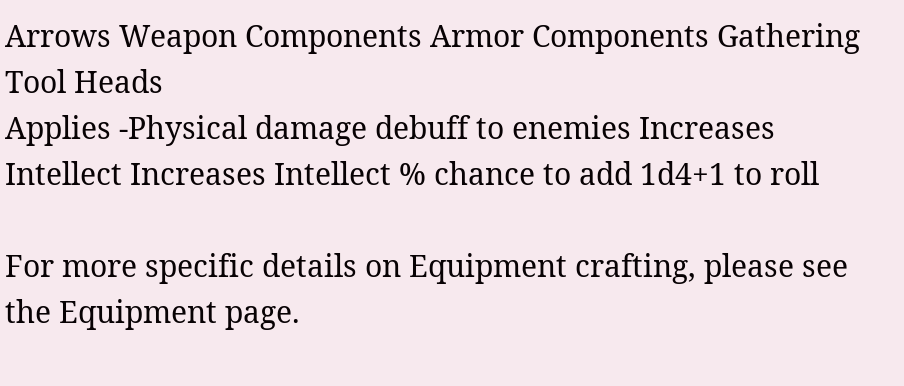Arrows Weapon Components Armor Components Gathering Tool Heads
Applies -Physical damage debuff to enemies Increases Intellect Increases Intellect % chance to add 1d4+1 to roll

For more specific details on Equipment crafting, please see the Equipment page.